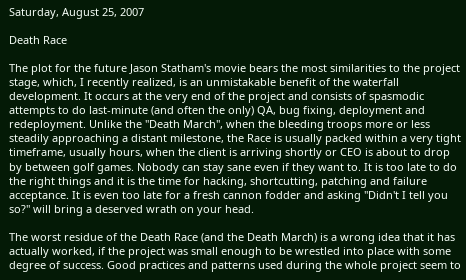Saturday, August 25, 2007

Death Race

The plot for the future Jason Statham's movie bears the most similarities to the project stage, which, I recently realized, is an unmistakable benefit of the waterfall development. It occurs at the very end of the project and consists of spasmodic attempts to do last-minute (and often the only) QA, bug fixing, deployment and redeployment. Unlike the "Death March", when the bleeding troops more or less steadily approaching a distant milestone, the Race is usually packed within a very tight timeframe, usually hours, when the client is arriving shortly or CEO is about to drop by between golf games. Nobody can stay sane even if they want to. It is too late to do the right things and it is the time for hacking, shortcutting, patching and failure acceptance. It is even too late for a fresh cannon fodder and asking "Didn't I tell you so?" will bring a deserved wrath on your head.

The worst residue of the Death Race (and the Death March) is a wrong idea that it has actually worked, if the project was small enough to be wrestled into place with some degree of success. Good practices and patterns used during the whole project seem to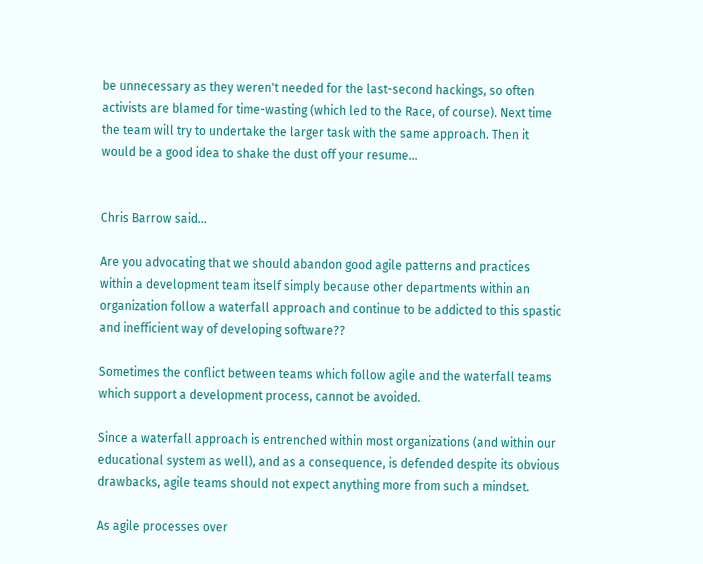be unnecessary as they weren't needed for the last-second hackings, so often activists are blamed for time-wasting (which led to the Race, of course). Next time the team will try to undertake the larger task with the same approach. Then it would be a good idea to shake the dust off your resume...


Chris Barrow said...

Are you advocating that we should abandon good agile patterns and practices within a development team itself simply because other departments within an organization follow a waterfall approach and continue to be addicted to this spastic and inefficient way of developing software??

Sometimes the conflict between teams which follow agile and the waterfall teams which support a development process, cannot be avoided.

Since a waterfall approach is entrenched within most organizations (and within our educational system as well), and as a consequence, is defended despite its obvious drawbacks, agile teams should not expect anything more from such a mindset.

As agile processes over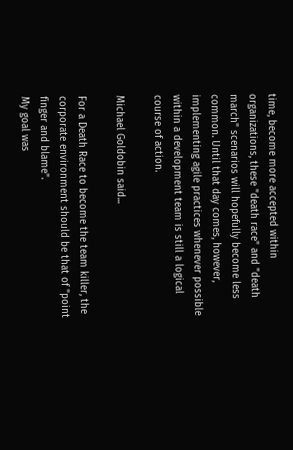time, become more accepted within organizations, these "death race" and "death march" scenarios will hopefully become less common. Until that day comes, however, implementing agile practices whenever possible within a development team is still a logical course of action.

Michael Goldobin said...

For a Death Race to become the team killer, the corporate environment should be that of "point finger and blame".
My goal was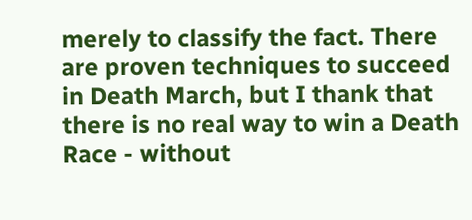merely to classify the fact. There are proven techniques to succeed in Death March, but I thank that there is no real way to win a Death Race - without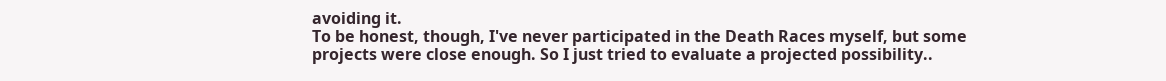avoiding it.
To be honest, though, I've never participated in the Death Races myself, but some projects were close enough. So I just tried to evaluate a projected possibility..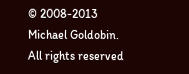© 2008-2013 Michael Goldobin. All rights reserved